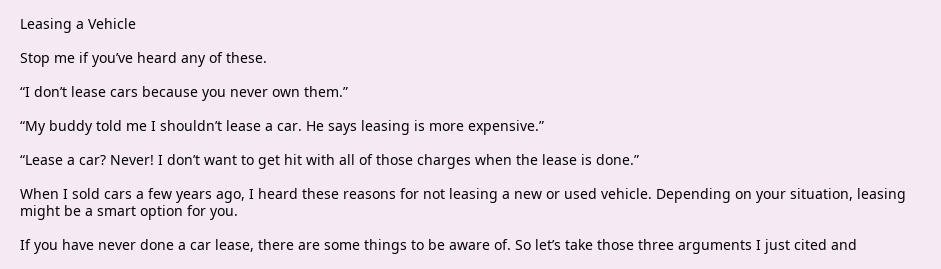Leasing a Vehicle

Stop me if you’ve heard any of these.

“I don’t lease cars because you never own them.”

“My buddy told me I shouldn’t lease a car. He says leasing is more expensive.”

“Lease a car? Never! I don’t want to get hit with all of those charges when the lease is done.”

When I sold cars a few years ago, I heard these reasons for not leasing a new or used vehicle. Depending on your situation, leasing might be a smart option for you.

If you have never done a car lease, there are some things to be aware of. So let’s take those three arguments I just cited and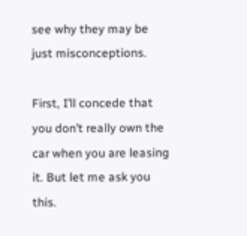see why they may be just misconceptions.

First, I’ll concede that you don’t really own the car when you are leasing it. But let me ask you this.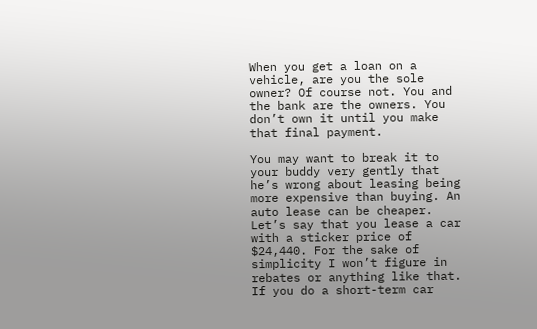When you get a loan on a vehicle, are you the sole owner? Of course not. You and the bank are the owners. You don’t own it until you make that final payment.

You may want to break it to your buddy very gently that he’s wrong about leasing being more expensive than buying. An auto lease can be cheaper. Let’s say that you lease a car with a sticker price of $24,440. For the sake of simplicity I won’t figure in rebates or anything like that. If you do a short-term car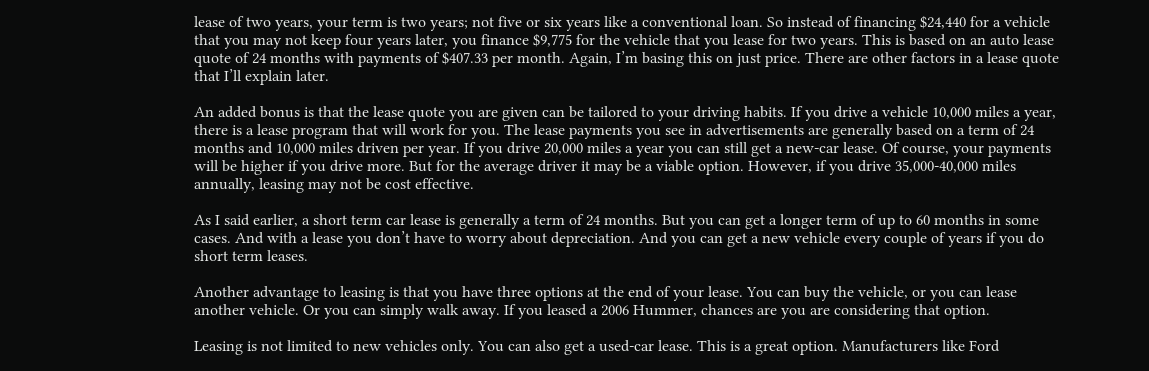lease of two years, your term is two years; not five or six years like a conventional loan. So instead of financing $24,440 for a vehicle that you may not keep four years later, you finance $9,775 for the vehicle that you lease for two years. This is based on an auto lease quote of 24 months with payments of $407.33 per month. Again, I’m basing this on just price. There are other factors in a lease quote that I’ll explain later.

An added bonus is that the lease quote you are given can be tailored to your driving habits. If you drive a vehicle 10,000 miles a year, there is a lease program that will work for you. The lease payments you see in advertisements are generally based on a term of 24 months and 10,000 miles driven per year. If you drive 20,000 miles a year you can still get a new-car lease. Of course, your payments will be higher if you drive more. But for the average driver it may be a viable option. However, if you drive 35,000-40,000 miles annually, leasing may not be cost effective.

As I said earlier, a short term car lease is generally a term of 24 months. But you can get a longer term of up to 60 months in some cases. And with a lease you don’t have to worry about depreciation. And you can get a new vehicle every couple of years if you do short term leases.

Another advantage to leasing is that you have three options at the end of your lease. You can buy the vehicle, or you can lease another vehicle. Or you can simply walk away. If you leased a 2006 Hummer, chances are you are considering that option.

Leasing is not limited to new vehicles only. You can also get a used-car lease. This is a great option. Manufacturers like Ford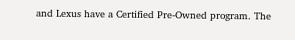and Lexus have a Certified Pre-Owned program. The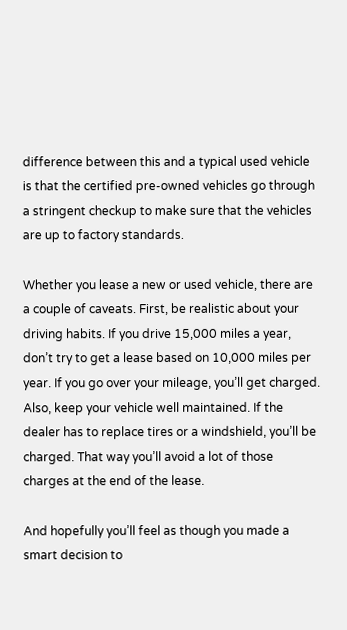difference between this and a typical used vehicle is that the certified pre-owned vehicles go through a stringent checkup to make sure that the vehicles are up to factory standards.

Whether you lease a new or used vehicle, there are a couple of caveats. First, be realistic about your driving habits. If you drive 15,000 miles a year, don’t try to get a lease based on 10,000 miles per year. If you go over your mileage, you’ll get charged. Also, keep your vehicle well maintained. If the dealer has to replace tires or a windshield, you’ll be charged. That way you’ll avoid a lot of those charges at the end of the lease.

And hopefully you’ll feel as though you made a smart decision to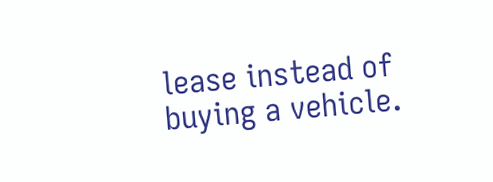lease instead of buying a vehicle.